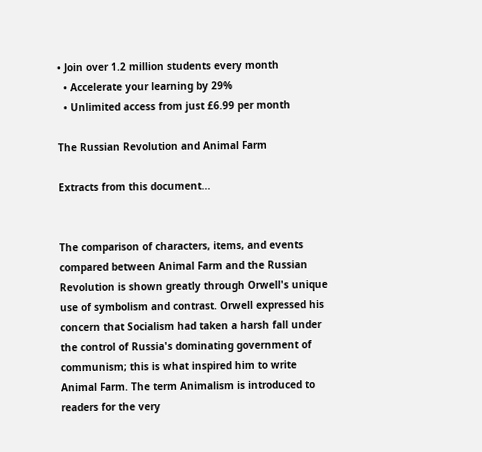• Join over 1.2 million students every month
  • Accelerate your learning by 29%
  • Unlimited access from just £6.99 per month

The Russian Revolution and Animal Farm

Extracts from this document...


The comparison of characters, items, and events compared between Animal Farm and the Russian Revolution is shown greatly through Orwell's unique use of symbolism and contrast. Orwell expressed his concern that Socialism had taken a harsh fall under the control of Russia's dominating government of communism; this is what inspired him to write Animal Farm. The term Animalism is introduced to readers for the very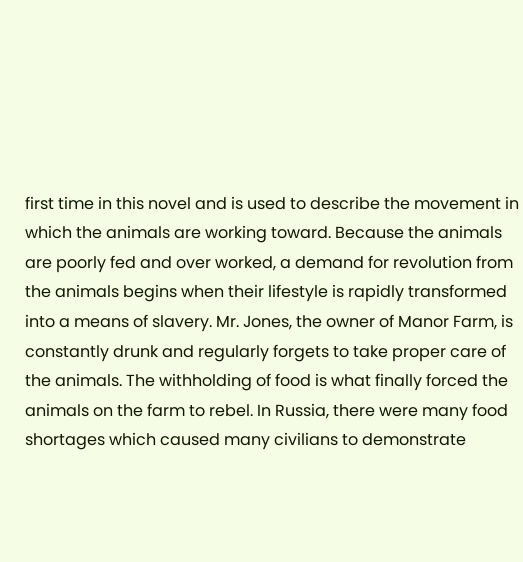first time in this novel and is used to describe the movement in which the animals are working toward. Because the animals are poorly fed and over worked, a demand for revolution from the animals begins when their lifestyle is rapidly transformed into a means of slavery. Mr. Jones, the owner of Manor Farm, is constantly drunk and regularly forgets to take proper care of the animals. The withholding of food is what finally forced the animals on the farm to rebel. In Russia, there were many food shortages which caused many civilians to demonstrate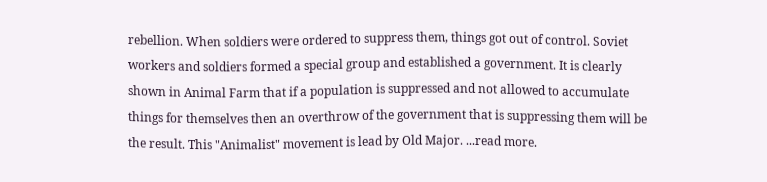rebellion. When soldiers were ordered to suppress them, things got out of control. Soviet workers and soldiers formed a special group and established a government. It is clearly shown in Animal Farm that if a population is suppressed and not allowed to accumulate things for themselves then an overthrow of the government that is suppressing them will be the result. This "Animalist" movement is lead by Old Major. ...read more.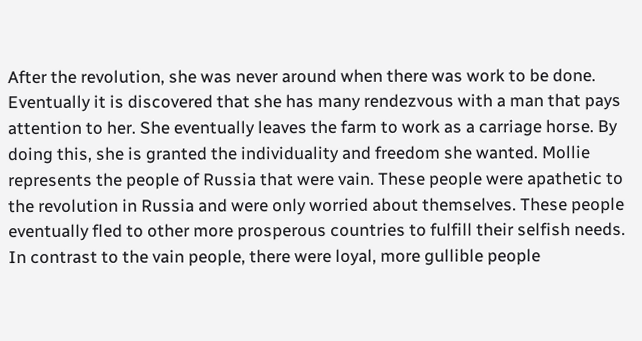After the revolution, she was never around when there was work to be done. Eventually it is discovered that she has many rendezvous with a man that pays attention to her. She eventually leaves the farm to work as a carriage horse. By doing this, she is granted the individuality and freedom she wanted. Mollie represents the people of Russia that were vain. These people were apathetic to the revolution in Russia and were only worried about themselves. These people eventually fled to other more prosperous countries to fulfill their selfish needs. In contrast to the vain people, there were loyal, more gullible people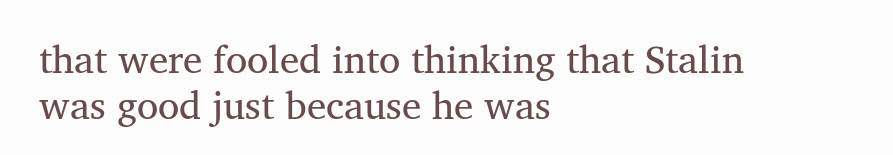that were fooled into thinking that Stalin was good just because he was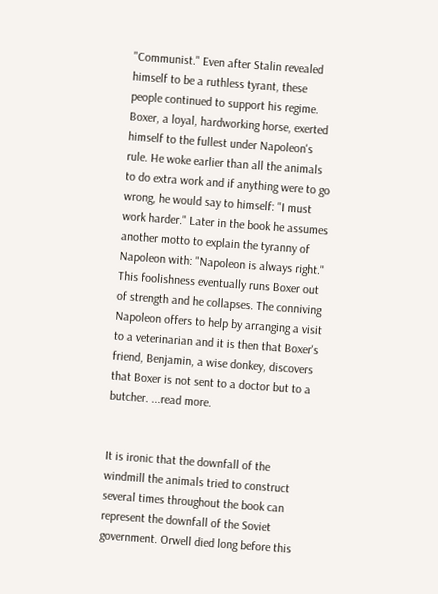"Communist." Even after Stalin revealed himself to be a ruthless tyrant, these people continued to support his regime. Boxer, a loyal, hardworking horse, exerted himself to the fullest under Napoleon's rule. He woke earlier than all the animals to do extra work and if anything were to go wrong, he would say to himself: "I must work harder." Later in the book he assumes another motto to explain the tyranny of Napoleon with: "Napoleon is always right." This foolishness eventually runs Boxer out of strength and he collapses. The conniving Napoleon offers to help by arranging a visit to a veterinarian and it is then that Boxer's friend, Benjamin, a wise donkey, discovers that Boxer is not sent to a doctor but to a butcher. ...read more.


It is ironic that the downfall of the windmill the animals tried to construct several times throughout the book can represent the downfall of the Soviet government. Orwell died long before this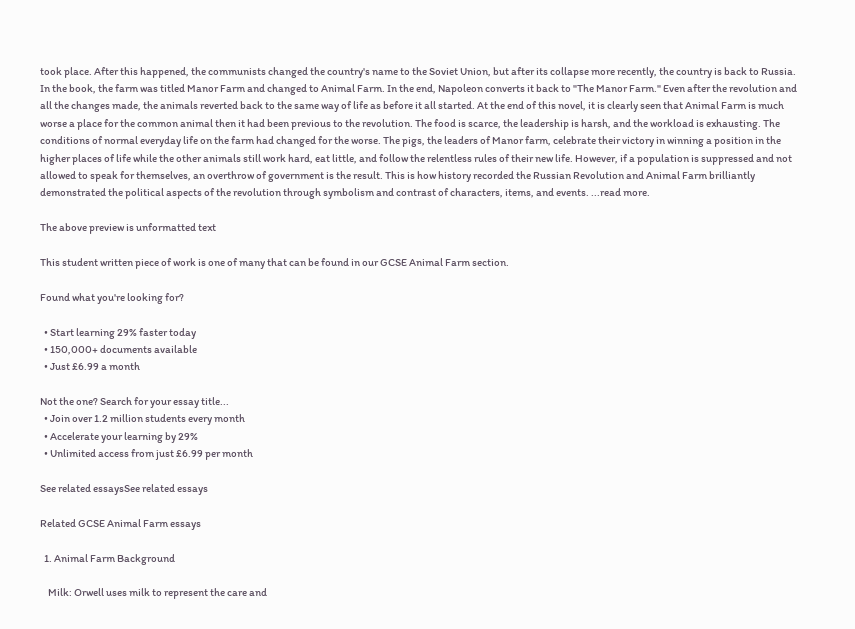took place. After this happened, the communists changed the country's name to the Soviet Union, but after its collapse more recently, the country is back to Russia. In the book, the farm was titled Manor Farm and changed to Animal Farm. In the end, Napoleon converts it back to "The Manor Farm." Even after the revolution and all the changes made, the animals reverted back to the same way of life as before it all started. At the end of this novel, it is clearly seen that Animal Farm is much worse a place for the common animal then it had been previous to the revolution. The food is scarce, the leadership is harsh, and the workload is exhausting. The conditions of normal everyday life on the farm had changed for the worse. The pigs, the leaders of Manor farm, celebrate their victory in winning a position in the higher places of life while the other animals still work hard, eat little, and follow the relentless rules of their new life. However, if a population is suppressed and not allowed to speak for themselves, an overthrow of government is the result. This is how history recorded the Russian Revolution and Animal Farm brilliantly demonstrated the political aspects of the revolution through symbolism and contrast of characters, items, and events. ...read more.

The above preview is unformatted text

This student written piece of work is one of many that can be found in our GCSE Animal Farm section.

Found what you're looking for?

  • Start learning 29% faster today
  • 150,000+ documents available
  • Just £6.99 a month

Not the one? Search for your essay title...
  • Join over 1.2 million students every month
  • Accelerate your learning by 29%
  • Unlimited access from just £6.99 per month

See related essaysSee related essays

Related GCSE Animal Farm essays

  1. Animal Farm Background

    Milk: Orwell uses milk to represent the care and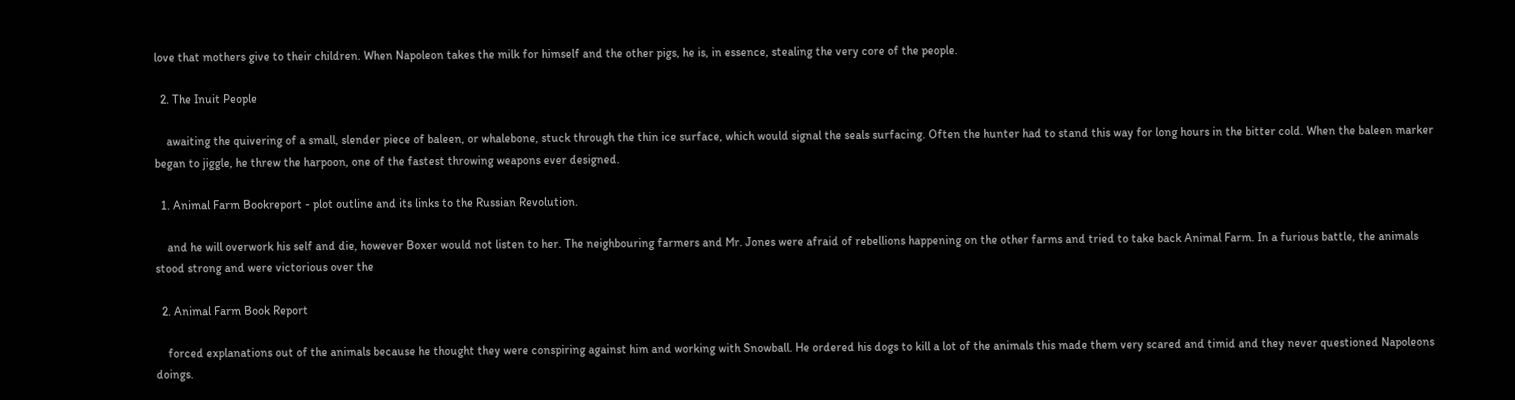love that mothers give to their children. When Napoleon takes the milk for himself and the other pigs, he is, in essence, stealing the very core of the people.

  2. The Inuit People

    awaiting the quivering of a small, slender piece of baleen, or whalebone, stuck through the thin ice surface, which would signal the seals surfacing. Often the hunter had to stand this way for long hours in the bitter cold. When the baleen marker began to jiggle, he threw the harpoon, one of the fastest throwing weapons ever designed.

  1. Animal Farm Bookreport - plot outline and its links to the Russian Revolution.

    and he will overwork his self and die, however Boxer would not listen to her. The neighbouring farmers and Mr. Jones were afraid of rebellions happening on the other farms and tried to take back Animal Farm. In a furious battle, the animals stood strong and were victorious over the

  2. Animal Farm Book Report

    forced explanations out of the animals because he thought they were conspiring against him and working with Snowball. He ordered his dogs to kill a lot of the animals this made them very scared and timid and they never questioned Napoleons doings.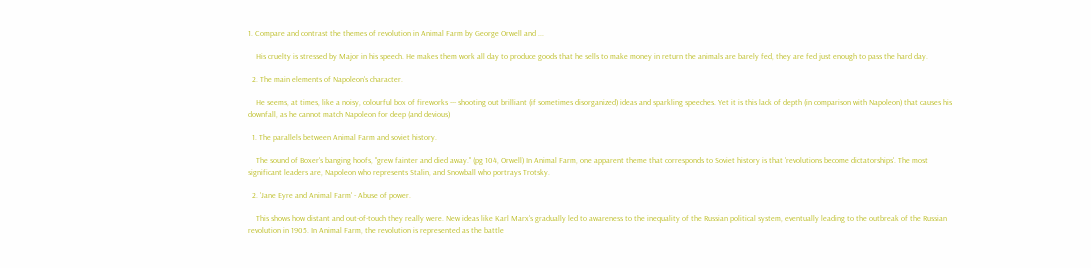1. Compare and contrast the themes of revolution in Animal Farm by George Orwell and ...

    His cruelty is stressed by Major in his speech. He makes them work all day to produce goods that he sells to make money in return the animals are barely fed, they are fed just enough to pass the hard day.

  2. The main elements of Napoleon's character.

    He seems, at times, like a noisy, colourful box of fireworks --- shooting out brilliant (if sometimes disorganized) ideas and sparkling speeches. Yet it is this lack of depth (in comparison with Napoleon) that causes his downfall, as he cannot match Napoleon for deep (and devious)

  1. The parallels between Animal Farm and soviet history.

    The sound of Boxer's banging hoofs, "grew fainter and died away." (pg 104, Orwell) In Animal Farm, one apparent theme that corresponds to Soviet history is that 'revolutions become dictatorships'. The most significant leaders are, Napoleon who represents Stalin, and Snowball who portrays Trotsky.

  2. 'Jane Eyre and Animal Farm' - Abuse of power.

    This shows how distant and out-of-touch they really were. New ideas like Karl Marx's gradually led to awareness to the inequality of the Russian political system, eventually leading to the outbreak of the Russian revolution in 1905. In Animal Farm, the revolution is represented as the battle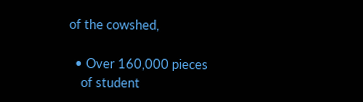of the cowshed,

  • Over 160,000 pieces
    of student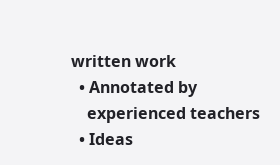written work
  • Annotated by
    experienced teachers
  • Ideas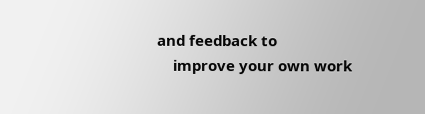and feedback to
    improve your own work